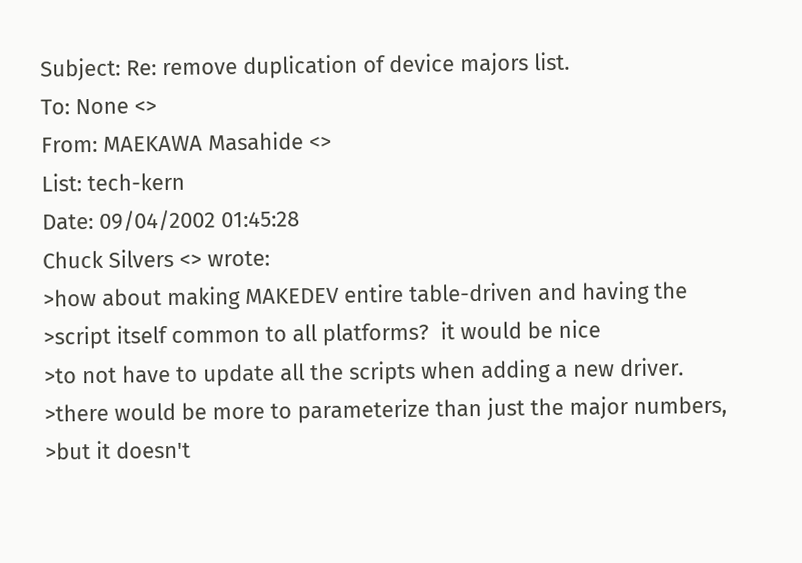Subject: Re: remove duplication of device majors list.
To: None <>
From: MAEKAWA Masahide <>
List: tech-kern
Date: 09/04/2002 01:45:28
Chuck Silvers <> wrote:
>how about making MAKEDEV entire table-driven and having the
>script itself common to all platforms?  it would be nice
>to not have to update all the scripts when adding a new driver.
>there would be more to parameterize than just the major numbers,
>but it doesn't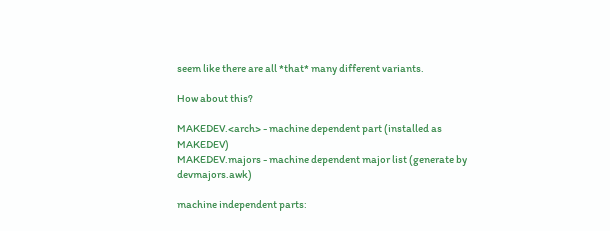seem like there are all *that* many different variants.

How about this?

MAKEDEV.<arch> - machine dependent part (installed as MAKEDEV)
MAKEDEV.majors - machine dependent major list (generate by devmajors.awk)

machine independent parts: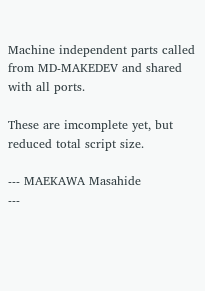Machine independent parts called from MD-MAKEDEV and shared with all ports.

These are imcomplete yet, but reduced total script size.

--- MAEKAWA Masahide
---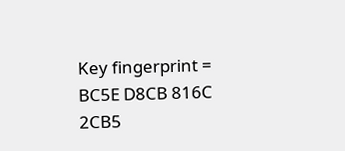Key fingerprint = BC5E D8CB 816C 2CB5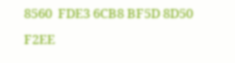8560  FDE3 6CB8 BF5D 8D50 F2EE